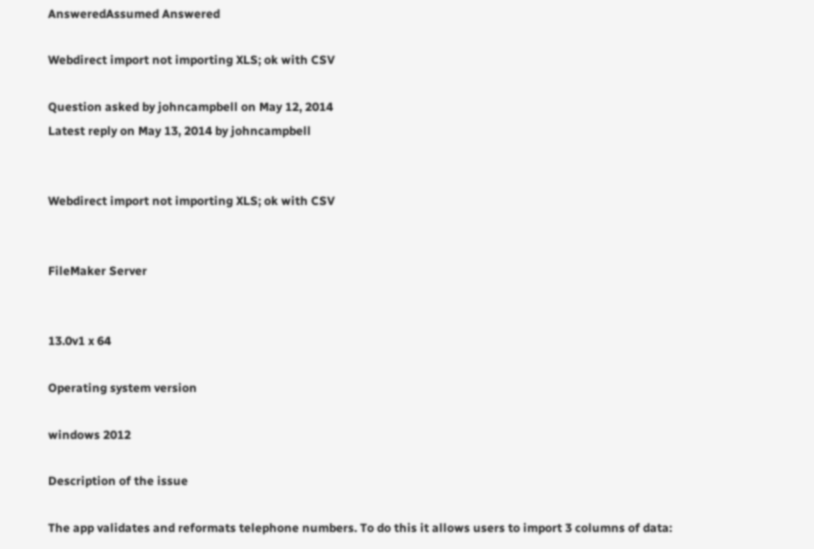AnsweredAssumed Answered

Webdirect import not importing XLS; ok with CSV

Question asked by johncampbell on May 12, 2014
Latest reply on May 13, 2014 by johncampbell


Webdirect import not importing XLS; ok with CSV


FileMaker Server


13.0v1 x 64

Operating system version

windows 2012

Description of the issue

The app validates and reformats telephone numbers. To do this it allows users to import 3 columns of data: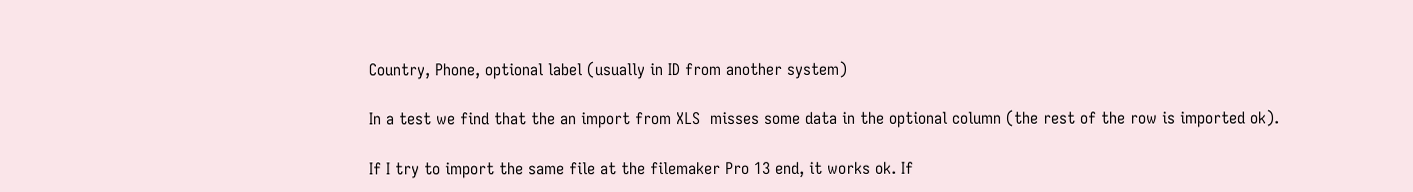Country, Phone, optional label (usually in ID from another system)

In a test we find that the an import from XLS  misses some data in the optional column (the rest of the row is imported ok).

If I try to import the same file at the filemaker Pro 13 end, it works ok. If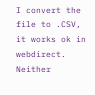I convert the file to .CSV, it works ok in webdirect. Neither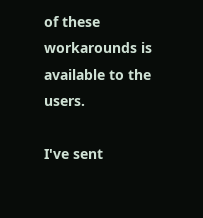of these workarounds is available to the users.

I've sent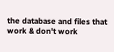the database and files that work & don't work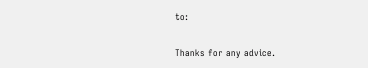to:

Thanks for any advice.